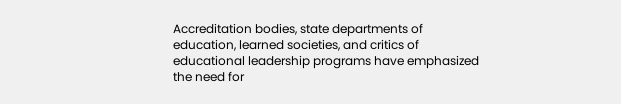Accreditation bodies, state departments of education, learned societies, and critics of educational leadership programs have emphasized the need for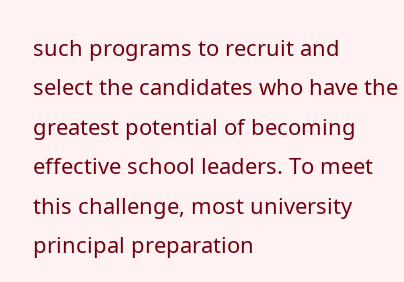such programs to recruit and select the candidates who have the greatest potential of becoming effective school leaders. To meet this challenge, most university principal preparation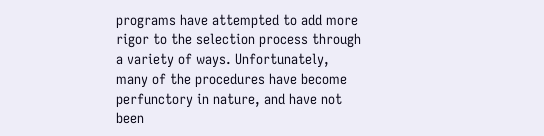programs have attempted to add more rigor to the selection process through a variety of ways. Unfortunately, many of the procedures have become perfunctory in nature, and have not been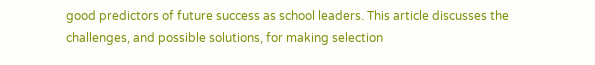good predictors of future success as school leaders. This article discusses the challenges, and possible solutions, for making selection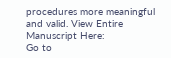procedures more meaningful and valid. View Entire Manuscript Here:
Go to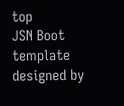top
JSN Boot template designed by